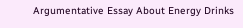Argumentative Essay About Energy Drinks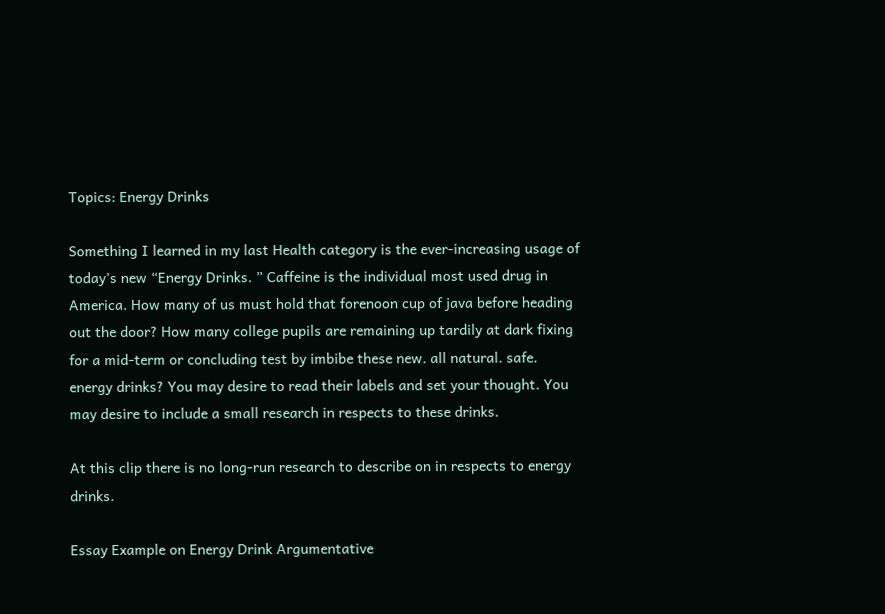Topics: Energy Drinks

Something I learned in my last Health category is the ever-increasing usage of today’s new “Energy Drinks. ” Caffeine is the individual most used drug in America. How many of us must hold that forenoon cup of java before heading out the door? How many college pupils are remaining up tardily at dark fixing for a mid-term or concluding test by imbibe these new. all natural. safe. energy drinks? You may desire to read their labels and set your thought. You may desire to include a small research in respects to these drinks.

At this clip there is no long-run research to describe on in respects to energy drinks.

Essay Example on Energy Drink Argumentative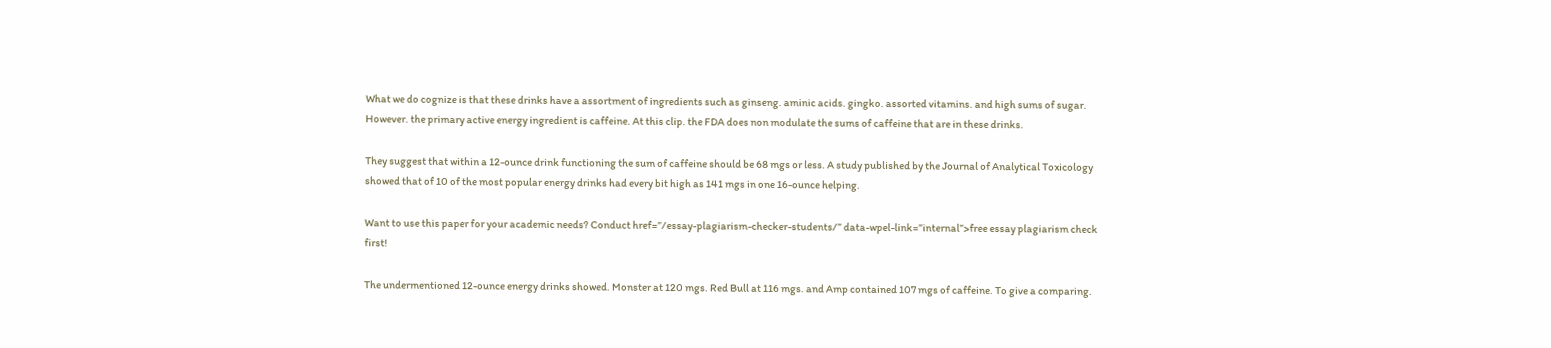What we do cognize is that these drinks have a assortment of ingredients such as ginseng. aminic acids. gingko. assorted vitamins. and high sums of sugar. However. the primary active energy ingredient is caffeine. At this clip. the FDA does non modulate the sums of caffeine that are in these drinks.

They suggest that within a 12-ounce drink functioning the sum of caffeine should be 68 mgs or less. A study published by the Journal of Analytical Toxicology showed that of 10 of the most popular energy drinks had every bit high as 141 mgs in one 16-ounce helping.

Want to use this paper for your academic needs? Conduct href=”/essay-plagiarism-checker-students/” data-wpel-link=”internal”>free essay plagiarism check first!

The undermentioned 12-ounce energy drinks showed. Monster at 120 mgs. Red Bull at 116 mgs. and Amp contained 107 mgs of caffeine. To give a comparing.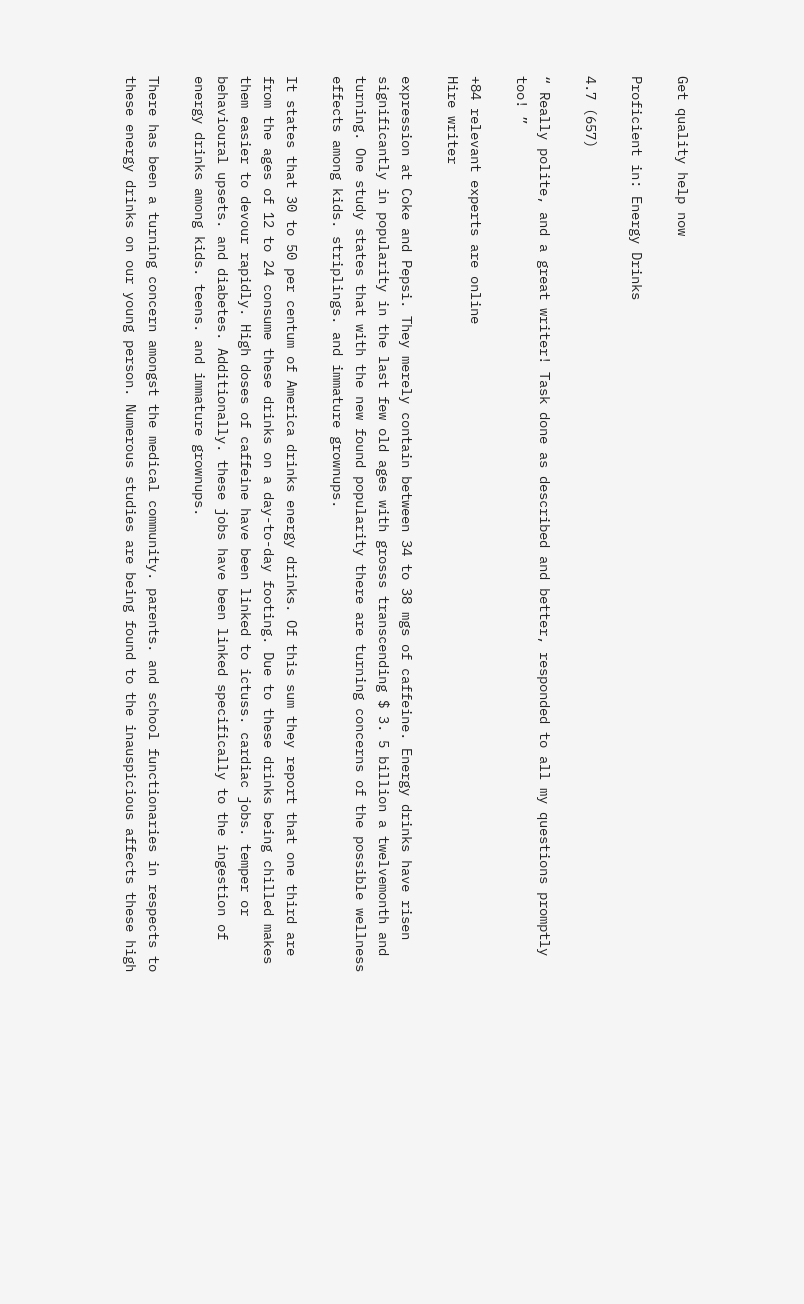Get quality help now

Proficient in: Energy Drinks

4.7 (657)

“ Really polite, and a great writer! Task done as described and better, responded to all my questions promptly too! ”

+84 relevant experts are online
Hire writer

expression at Coke and Pepsi. They merely contain between 34 to 38 mgs of caffeine. Energy drinks have risen significantly in popularity in the last few old ages with grosss transcending $ 3. 5 billion a twelvemonth and turning. One study states that with the new found popularity there are turning concerns of the possible wellness effects among kids. striplings. and immature grownups.

It states that 30 to 50 per centum of America drinks energy drinks. Of this sum they report that one third are from the ages of 12 to 24 consume these drinks on a day-to-day footing. Due to these drinks being chilled makes them easier to devour rapidly. High doses of caffeine have been linked to ictuss. cardiac jobs. temper or behavioural upsets. and diabetes. Additionally. these jobs have been linked specifically to the ingestion of energy drinks among kids. teens. and immature grownups.

There has been a turning concern amongst the medical community. parents. and school functionaries in respects to these energy drinks on our young person. Numerous studies are being found to the inauspicious affects these high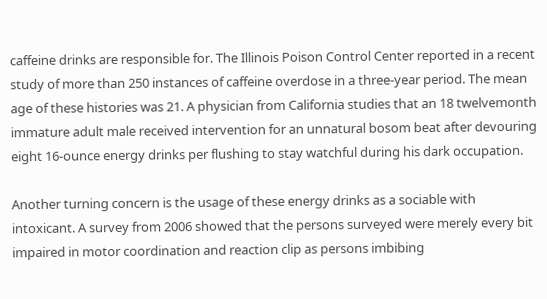caffeine drinks are responsible for. The Illinois Poison Control Center reported in a recent study of more than 250 instances of caffeine overdose in a three-year period. The mean age of these histories was 21. A physician from California studies that an 18 twelvemonth immature adult male received intervention for an unnatural bosom beat after devouring eight 16-ounce energy drinks per flushing to stay watchful during his dark occupation.

Another turning concern is the usage of these energy drinks as a sociable with intoxicant. A survey from 2006 showed that the persons surveyed were merely every bit impaired in motor coordination and reaction clip as persons imbibing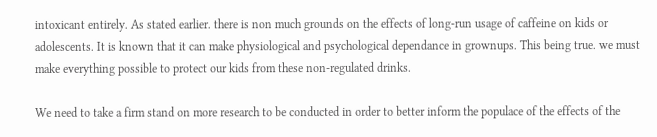intoxicant entirely. As stated earlier. there is non much grounds on the effects of long-run usage of caffeine on kids or adolescents. It is known that it can make physiological and psychological dependance in grownups. This being true. we must make everything possible to protect our kids from these non-regulated drinks.

We need to take a firm stand on more research to be conducted in order to better inform the populace of the effects of the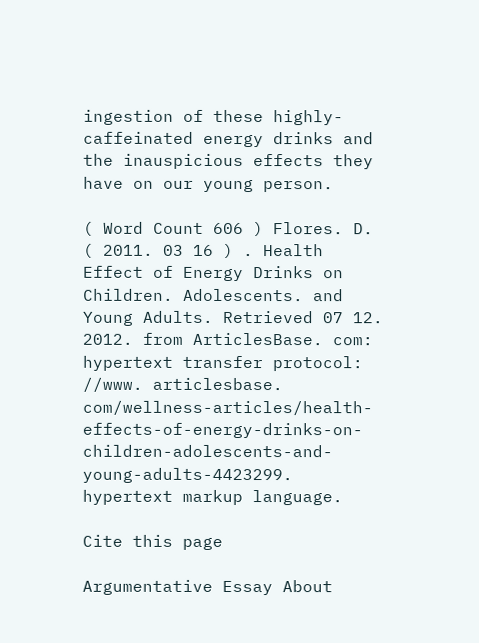ingestion of these highly-caffeinated energy drinks and the inauspicious effects they have on our young person.

( Word Count 606 ) Flores. D. ( 2011. 03 16 ) . Health Effect of Energy Drinks on Children. Adolescents. and Young Adults. Retrieved 07 12. 2012. from ArticlesBase. com: hypertext transfer protocol: //www. articlesbase. com/wellness-articles/health-effects-of-energy-drinks-on-children-adolescents-and-young-adults-4423299. hypertext markup language.

Cite this page

Argumentative Essay About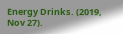Energy Drinks. (2019, Nov 27).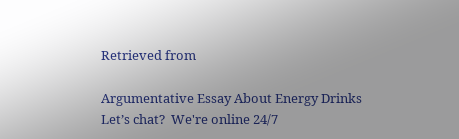Retrieved from

Argumentative Essay About Energy Drinks
Let’s chat?  We're online 24/7